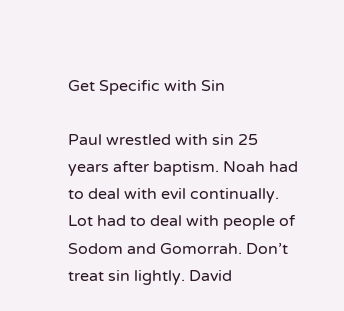Get Specific with Sin

Paul wrestled with sin 25 years after baptism. Noah had to deal with evil continually. Lot had to deal with people of Sodom and Gomorrah. Don’t treat sin lightly. David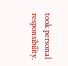took personal responsibility.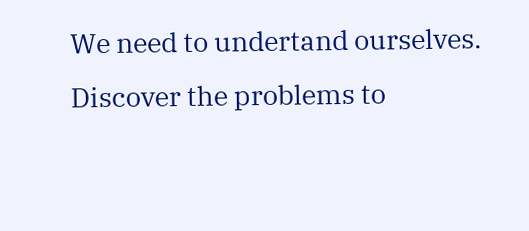We need to undertand ourselves. Discover the problems to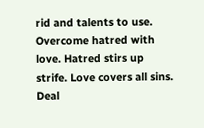rid and talents to use. Overcome hatred with love. Hatred stirs up strife. Love covers all sins. Deal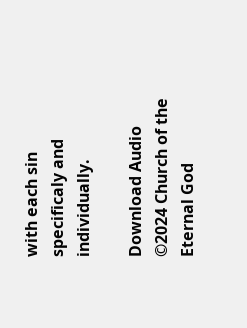with each sin specificaly and individually.

Download Audio
©2024 Church of the Eternal God